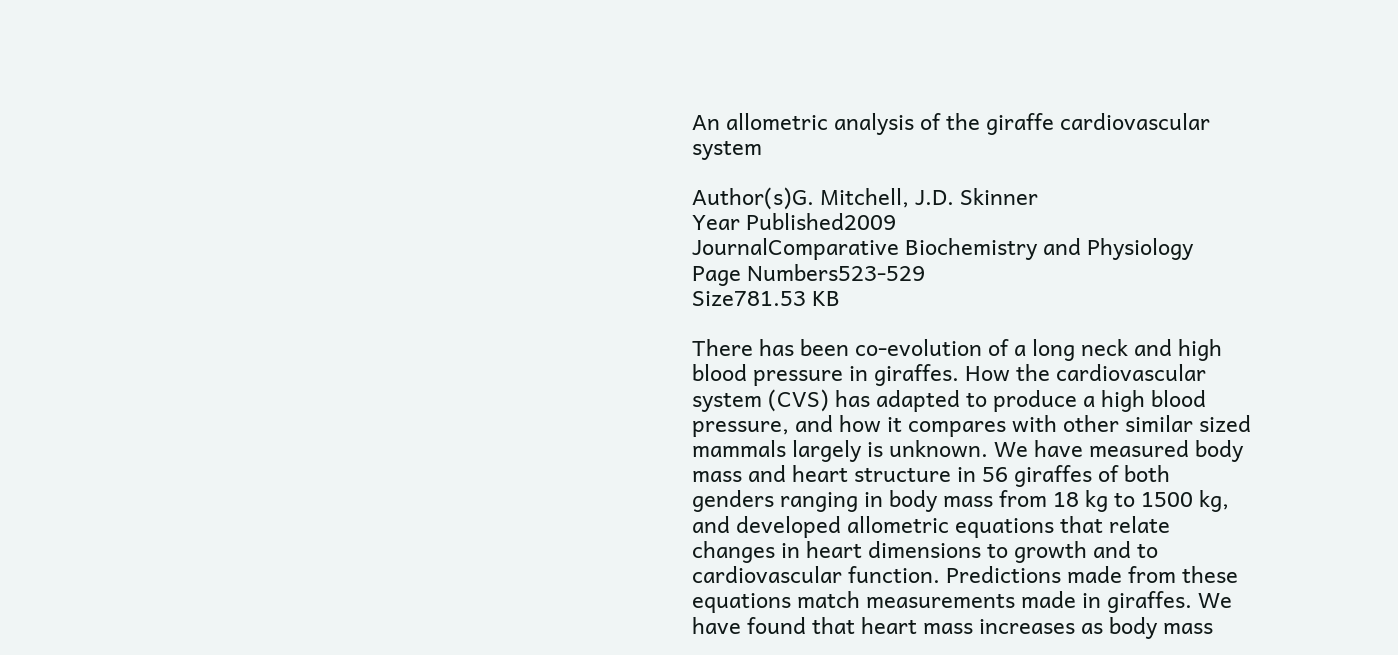An allometric analysis of the giraffe cardiovascular system

Author(s)G. Mitchell, J.D. Skinner
Year Published2009
JournalComparative Biochemistry and Physiology
Page Numbers523-529
Size781.53 KB

There has been co-evolution of a long neck and high blood pressure in giraffes. How the cardiovascular system (CVS) has adapted to produce a high blood pressure, and how it compares with other similar sized mammals largely is unknown. We have measured body mass and heart structure in 56 giraffes of both genders ranging in body mass from 18 kg to 1500 kg, and developed allometric equations that relate changes in heart dimensions to growth and to cardiovascular function. Predictions made from these equations match measurements made in giraffes. We have found that heart mass increases as body mass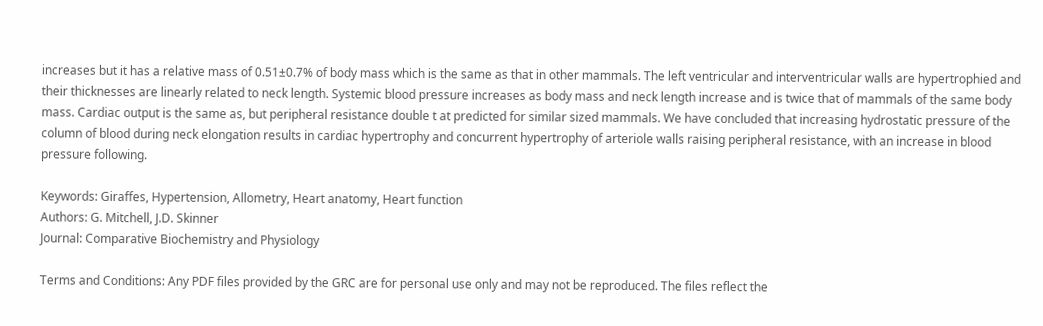increases but it has a relative mass of 0.51±0.7% of body mass which is the same as that in other mammals. The left ventricular and interventricular walls are hypertrophied and their thicknesses are linearly related to neck length. Systemic blood pressure increases as body mass and neck length increase and is twice that of mammals of the same body mass. Cardiac output is the same as, but peripheral resistance double t at predicted for similar sized mammals. We have concluded that increasing hydrostatic pressure of the column of blood during neck elongation results in cardiac hypertrophy and concurrent hypertrophy of arteriole walls raising peripheral resistance, with an increase in blood pressure following.

Keywords: Giraffes, Hypertension, Allometry, Heart anatomy, Heart function
Authors: G. Mitchell, J.D. Skinner
Journal: Comparative Biochemistry and Physiology

Terms and Conditions: Any PDF files provided by the GRC are for personal use only and may not be reproduced. The files reflect the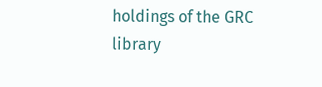holdings of the GRC library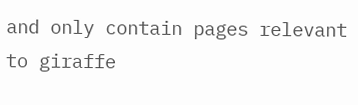and only contain pages relevant to giraffe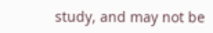study, and may not be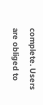complete. Users are obliged to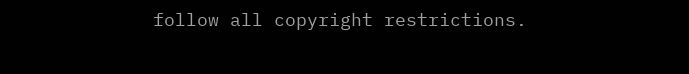follow all copyright restrictions.